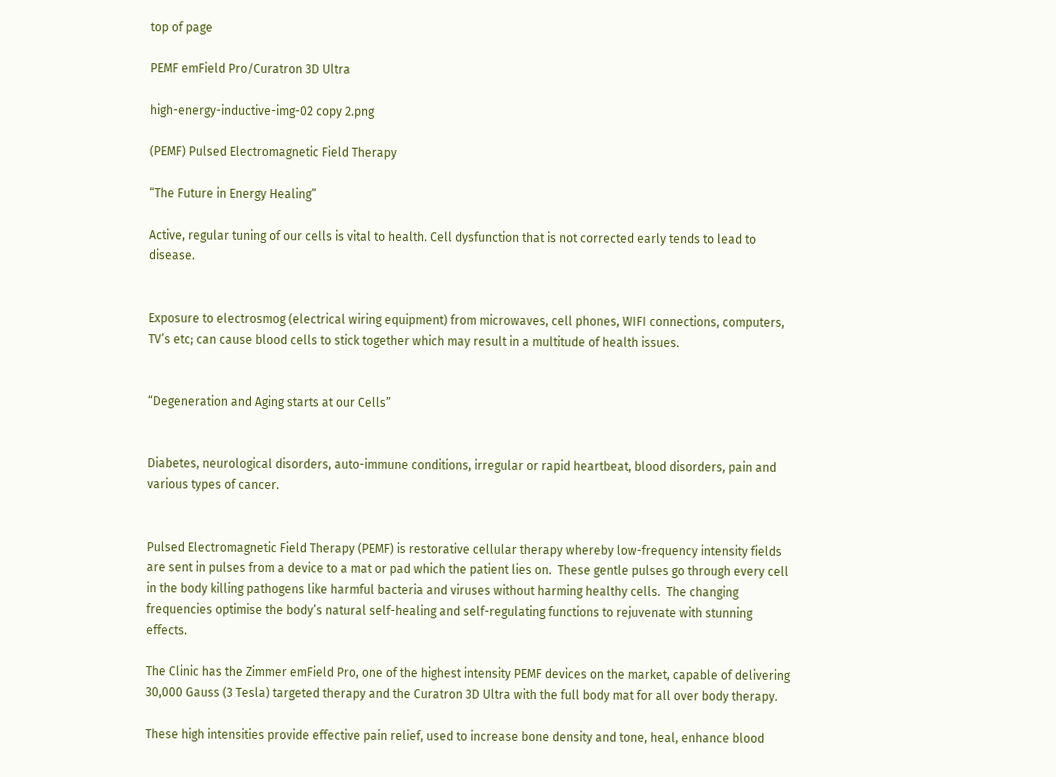top of page

PEMF emField Pro/Curatron 3D Ultra

high-energy-inductive-img-02 copy 2.png

(PEMF) Pulsed Electromagnetic Field Therapy

“The Future in Energy Healing”

Active, regular tuning of our cells is vital to health. Cell dysfunction that is not corrected early tends to lead to disease.


Exposure to electrosmog (electrical wiring equipment) from microwaves, cell phones, WIFI connections, computers, TV’s etc; can cause blood cells to stick together which may result in a multitude of health issues.


“Degeneration and Aging starts at our Cells”


Diabetes, neurological disorders, auto-immune conditions, irregular or rapid heartbeat, blood disorders, pain and various types of cancer.


Pulsed Electromagnetic Field Therapy (PEMF) is restorative cellular therapy whereby low-frequency intensity fields are sent in pulses from a device to a mat or pad which the patient lies on.  These gentle pulses go through every cell in the body killing pathogens like harmful bacteria and viruses without harming healthy cells.  The changing frequencies optimise the body’s natural self-healing and self-regulating functions to rejuvenate with stunning effects.

The Clinic has the Zimmer emField Pro, one of the highest intensity PEMF devices on the market, capable of delivering 30,000 Gauss (3 Tesla) targeted therapy and the Curatron 3D Ultra with the full body mat for all over body therapy.

These high intensities provide effective pain relief, used to increase bone density and tone, heal, enhance blood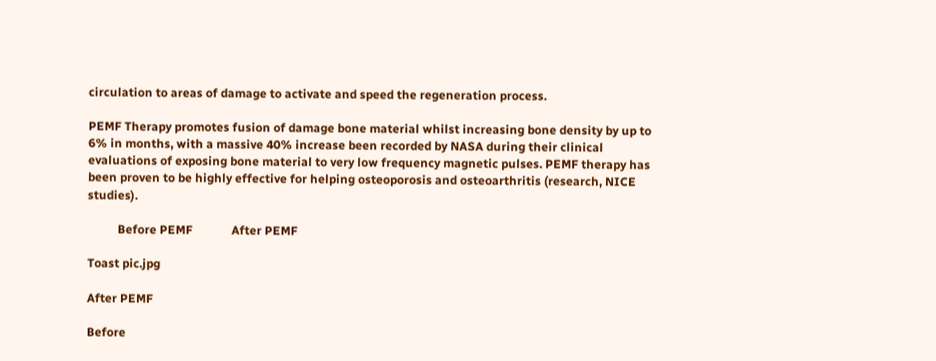circulation to areas of damage to activate and speed the regeneration process.

PEMF Therapy promotes fusion of damage bone material whilst increasing bone density by up to 6% in months, with a massive 40% increase been recorded by NASA during their clinical evaluations of exposing bone material to very low frequency magnetic pulses. PEMF therapy has been proven to be highly effective for helping osteoporosis and osteoarthritis (research, NICE studies).

          Before PEMF             After PEMF

Toast pic.jpg

After PEMF

Before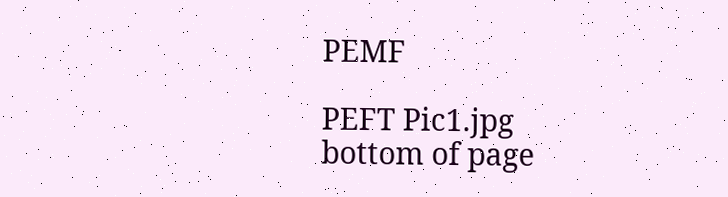PEMF

PEFT Pic1.jpg
bottom of page